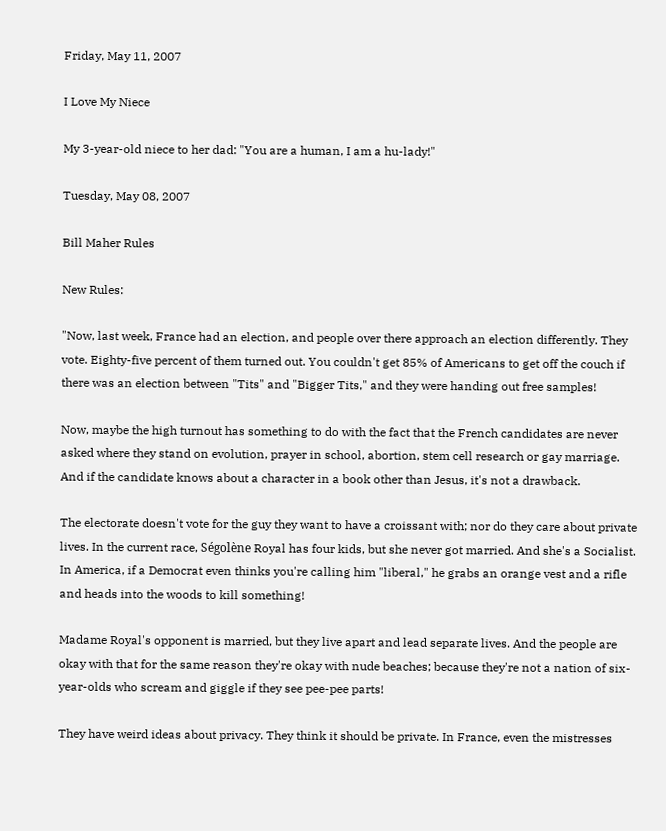Friday, May 11, 2007

I Love My Niece

My 3-year-old niece to her dad: "You are a human, I am a hu-lady!"

Tuesday, May 08, 2007

Bill Maher Rules

New Rules:

"Now, last week, France had an election, and people over there approach an election differently. They vote. Eighty-five percent of them turned out. You couldn't get 85% of Americans to get off the couch if there was an election between "Tits" and "Bigger Tits," and they were handing out free samples!

Now, maybe the high turnout has something to do with the fact that the French candidates are never asked where they stand on evolution, prayer in school, abortion, stem cell research or gay marriage. And if the candidate knows about a character in a book other than Jesus, it's not a drawback.

The electorate doesn't vote for the guy they want to have a croissant with; nor do they care about private lives. In the current race, Ségolène Royal has four kids, but she never got married. And she's a Socialist. In America, if a Democrat even thinks you're calling him "liberal," he grabs an orange vest and a rifle and heads into the woods to kill something!

Madame Royal's opponent is married, but they live apart and lead separate lives. And the people are okay with that for the same reason they're okay with nude beaches; because they're not a nation of six-year-olds who scream and giggle if they see pee-pee parts!

They have weird ideas about privacy. They think it should be private. In France, even the mistresses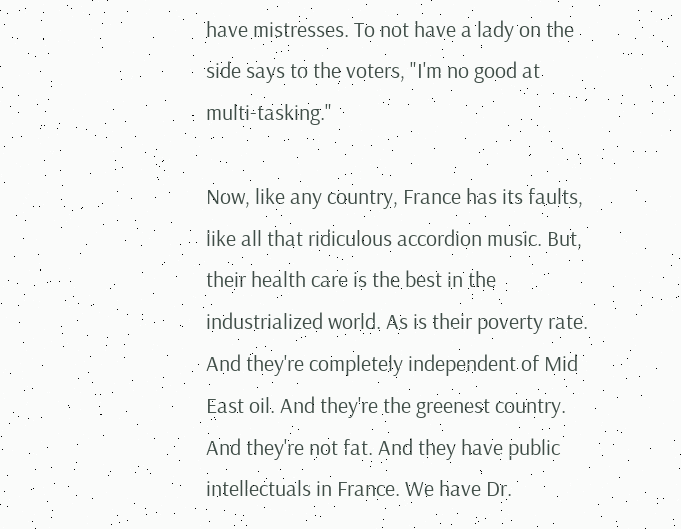have mistresses. To not have a lady on the side says to the voters, "I'm no good at multi-tasking."

Now, like any country, France has its faults, like all that ridiculous accordion music. But, their health care is the best in the industrialized world. As is their poverty rate. And they're completely independent of Mid East oil. And they're the greenest country. And they're not fat. And they have public intellectuals in France. We have Dr.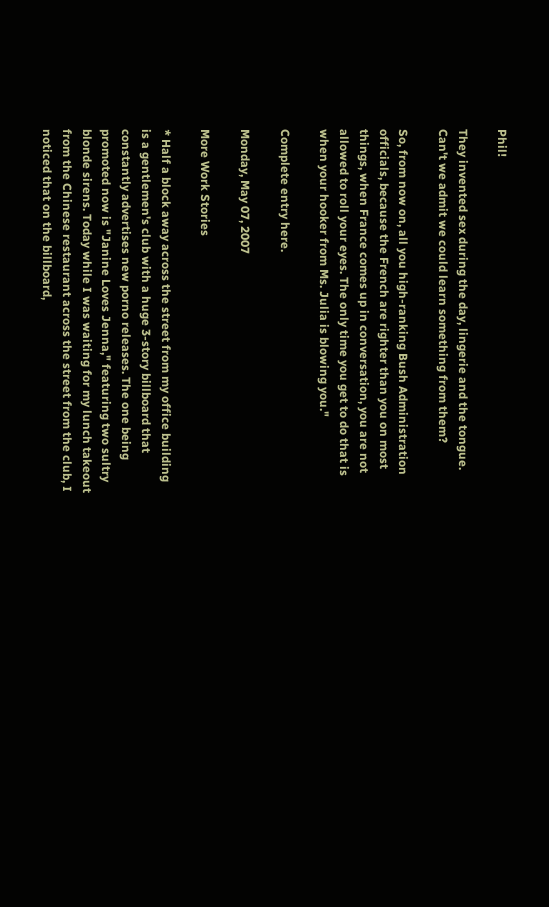Phil!

They invented sex during the day, lingerie and the tongue. Can't we admit we could learn something from them?

So, from now on, all you high-ranking Bush Administration officials, because the French are righter than you on most things, when France comes up in conversation, you are not allowed to roll your eyes. The only time you get to do that is when your hooker from Ms. Julia is blowing you."

Complete entry here.

Monday, May 07, 2007

More Work Stories

* Half a block away across the street from my office building is a gentlemen's club with a huge 3-story billboard that constantly advertises new porno releases. The one being promoted now is "Janine Loves Jenna," featuring two sultry blonde sirens. Today while I was waiting for my lunch takeout from the Chinese restaurant across the street from the club, I noticed that on the billboard,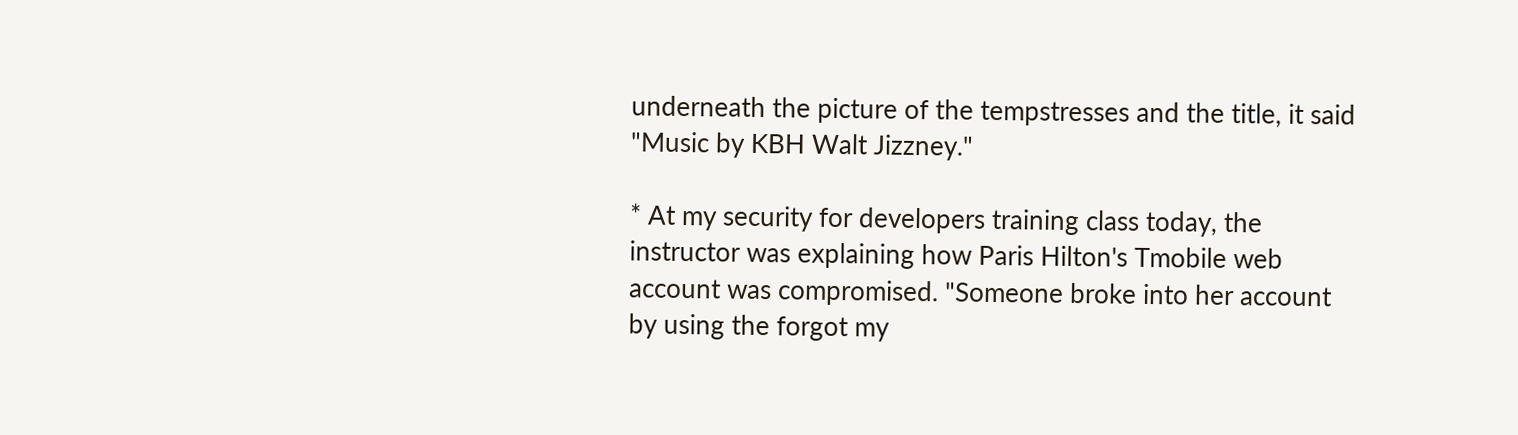underneath the picture of the tempstresses and the title, it said "Music by KBH Walt Jizzney."

* At my security for developers training class today, the instructor was explaining how Paris Hilton's Tmobile web account was compromised. "Someone broke into her account by using the forgot my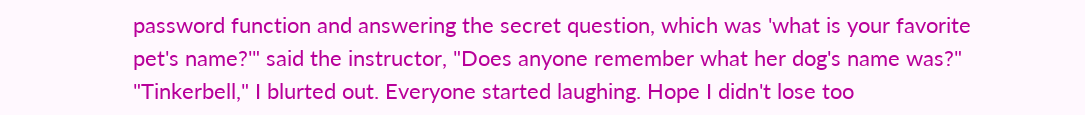password function and answering the secret question, which was 'what is your favorite pet's name?'" said the instructor, "Does anyone remember what her dog's name was?" "Tinkerbell," I blurted out. Everyone started laughing. Hope I didn't lose too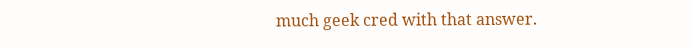much geek cred with that answer.